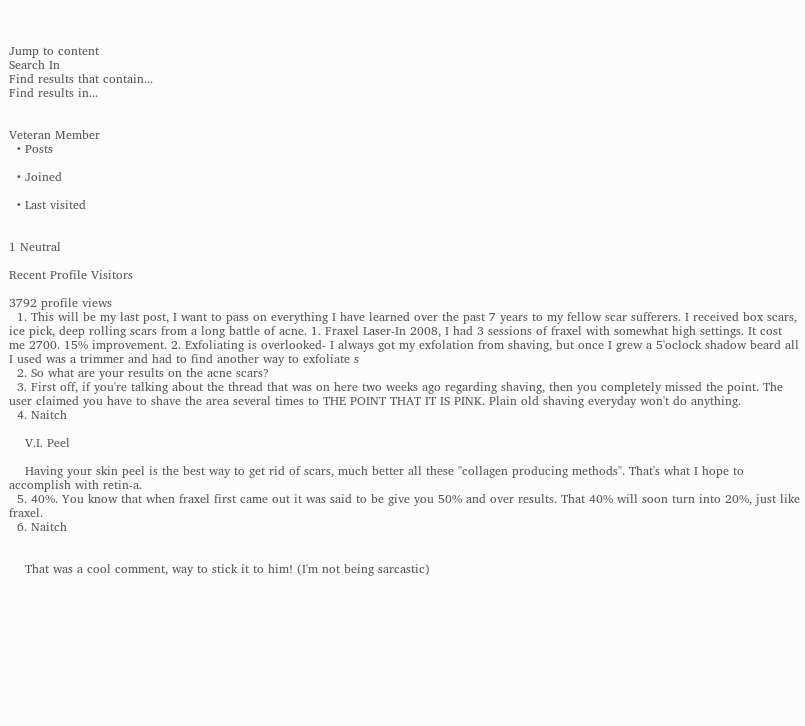Jump to content
Search In
Find results that contain...
Find results in...


Veteran Member
  • Posts

  • Joined

  • Last visited


1 Neutral

Recent Profile Visitors

3792 profile views
  1. This will be my last post, I want to pass on everything I have learned over the past 7 years to my fellow scar sufferers. I received box scars, ice pick, deep rolling scars from a long battle of acne. 1. Fraxel Laser-In 2008, I had 3 sessions of fraxel with somewhat high settings. It cost me 2700. 15% improvement. 2. Exfoliating is overlooked- I always got my exfolation from shaving, but once I grew a 5'oclock shadow beard all I used was a trimmer and had to find another way to exfoliate s
  2. So what are your results on the acne scars?
  3. First off, if you're talking about the thread that was on here two weeks ago regarding shaving, then you completely missed the point. The user claimed you have to shave the area several times to THE POINT THAT IT IS PINK. Plain old shaving everyday won't do anything.
  4. Naitch

    V.I. Peel

    Having your skin peel is the best way to get rid of scars, much better all these "collagen producing methods". That's what I hope to accomplish with retin-a.
  5. 40%. You know that when fraxel first came out it was said to be give you 50% and over results. That 40% will soon turn into 20%, just like fraxel.
  6. Naitch


    That was a cool comment, way to stick it to him! (I'm not being sarcastic)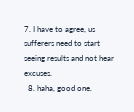7. I have to agree, us sufferers need to start seeing results and not hear excuses.
  8. haha, good one.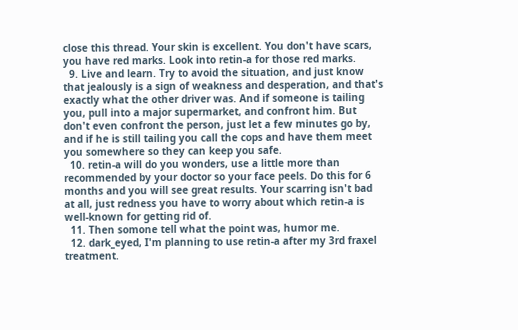close this thread. Your skin is excellent. You don't have scars, you have red marks. Look into retin-a for those red marks.
  9. Live and learn. Try to avoid the situation, and just know that jealously is a sign of weakness and desperation, and that's exactly what the other driver was. And if someone is tailing you, pull into a major supermarket, and confront him. But don't even confront the person, just let a few minutes go by, and if he is still tailing you call the cops and have them meet you somewhere so they can keep you safe.
  10. retin-a will do you wonders, use a little more than recommended by your doctor so your face peels. Do this for 6 months and you will see great results. Your scarring isn't bad at all, just redness you have to worry about which retin-a is well-known for getting rid of.
  11. Then somone tell what the point was, humor me.
  12. dark_eyed, I'm planning to use retin-a after my 3rd fraxel treatment.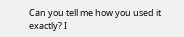Can you tell me how you used it exactly? I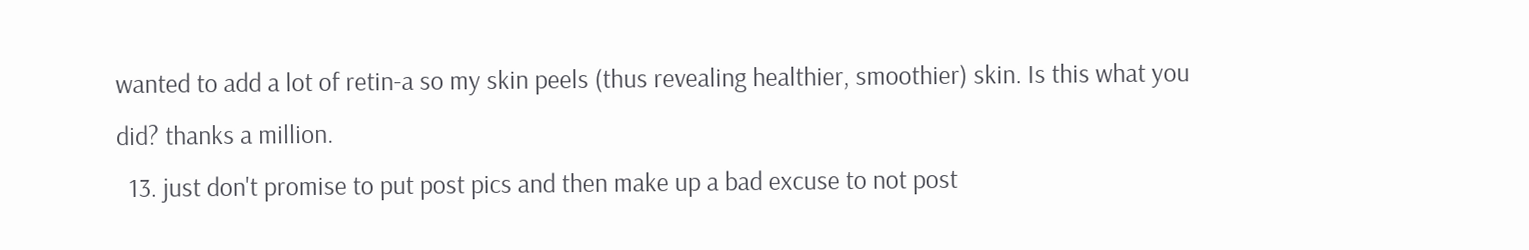wanted to add a lot of retin-a so my skin peels (thus revealing healthier, smoothier) skin. Is this what you did? thanks a million.
  13. just don't promise to put post pics and then make up a bad excuse to not post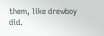them, like drewboy did.